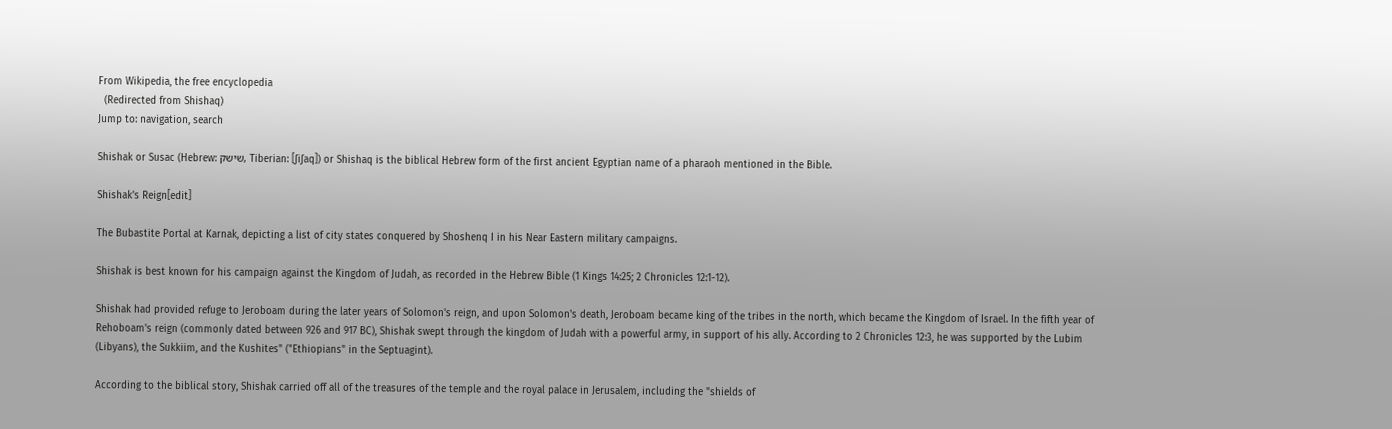From Wikipedia, the free encyclopedia
  (Redirected from Shishaq)
Jump to: navigation, search

Shishak or Susac (Hebrew: שישק, Tiberian: [ʃiʃaq]) or Shishaq is the biblical Hebrew form of the first ancient Egyptian name of a pharaoh mentioned in the Bible.

Shishak's Reign[edit]

The Bubastite Portal at Karnak, depicting a list of city states conquered by Shoshenq I in his Near Eastern military campaigns.

Shishak is best known for his campaign against the Kingdom of Judah, as recorded in the Hebrew Bible (1 Kings 14:25; 2 Chronicles 12:1-12).

Shishak had provided refuge to Jeroboam during the later years of Solomon's reign, and upon Solomon's death, Jeroboam became king of the tribes in the north, which became the Kingdom of Israel. In the fifth year of Rehoboam's reign (commonly dated between 926 and 917 BC), Shishak swept through the kingdom of Judah with a powerful army, in support of his ally. According to 2 Chronicles 12:3, he was supported by the Lubim (Libyans), the Sukkiim, and the Kushites" ("Ethiopians" in the Septuagint).

According to the biblical story, Shishak carried off all of the treasures of the temple and the royal palace in Jerusalem, including the "shields of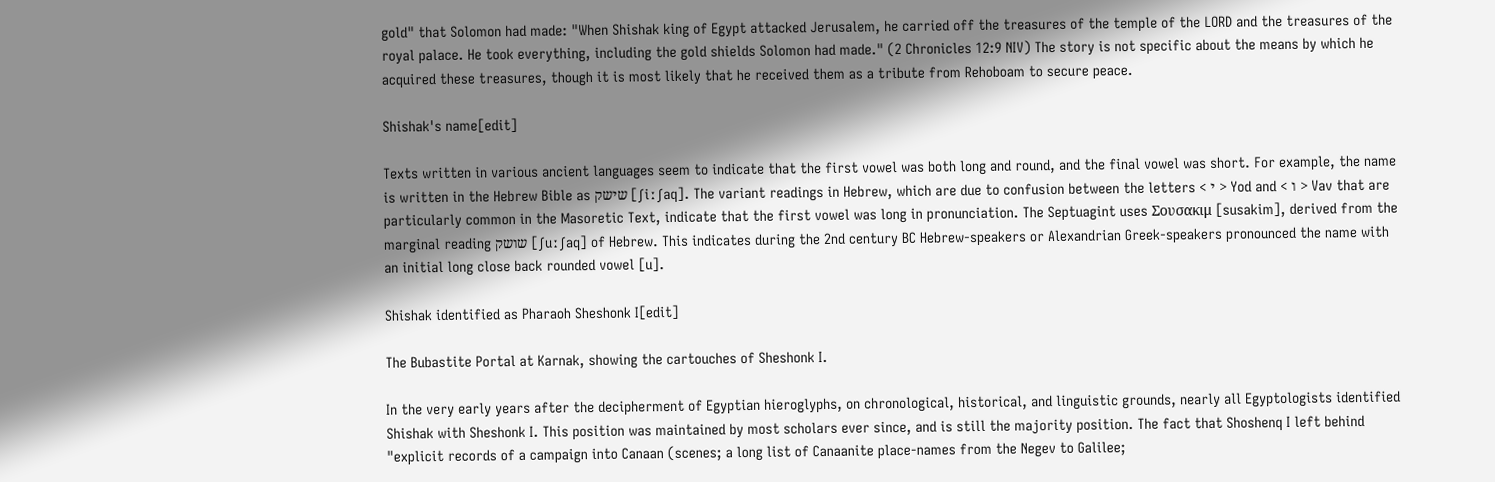gold" that Solomon had made: "When Shishak king of Egypt attacked Jerusalem, he carried off the treasures of the temple of the LORD and the treasures of the royal palace. He took everything, including the gold shields Solomon had made." (2 Chronicles 12:9 NIV) The story is not specific about the means by which he acquired these treasures, though it is most likely that he received them as a tribute from Rehoboam to secure peace.

Shishak's name[edit]

Texts written in various ancient languages seem to indicate that the first vowel was both long and round, and the final vowel was short. For example, the name is written in the Hebrew Bible as שישק [ʃiːʃaq]. The variant readings in Hebrew, which are due to confusion between the letters < י > Yod and < ו > Vav that are particularly common in the Masoretic Text, indicate that the first vowel was long in pronunciation. The Septuagint uses Σουσακιμ [susakim], derived from the marginal reading שושק [ʃuːʃaq] of Hebrew. This indicates during the 2nd century BC Hebrew-speakers or Alexandrian Greek-speakers pronounced the name with an initial long close back rounded vowel [u].

Shishak identified as Pharaoh Sheshonk I[edit]

The Bubastite Portal at Karnak, showing the cartouches of Sheshonk I.

In the very early years after the decipherment of Egyptian hieroglyphs, on chronological, historical, and linguistic grounds, nearly all Egyptologists identified Shishak with Sheshonk I. This position was maintained by most scholars ever since, and is still the majority position. The fact that Shoshenq I left behind "explicit records of a campaign into Canaan (scenes; a long list of Canaanite place-names from the Negev to Galilee;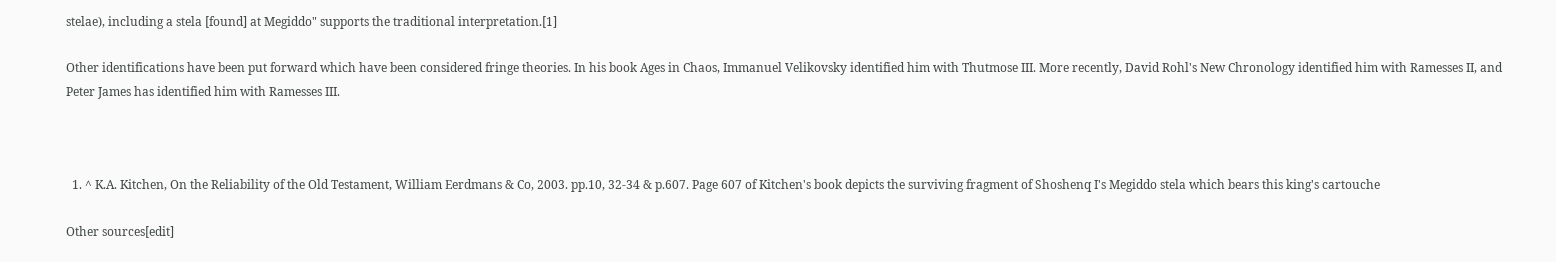stelae), including a stela [found] at Megiddo" supports the traditional interpretation.[1]

Other identifications have been put forward which have been considered fringe theories. In his book Ages in Chaos, Immanuel Velikovsky identified him with Thutmose III. More recently, David Rohl's New Chronology identified him with Ramesses II, and Peter James has identified him with Ramesses III.



  1. ^ K.A. Kitchen, On the Reliability of the Old Testament, William Eerdmans & Co, 2003. pp.10, 32-34 & p.607. Page 607 of Kitchen's book depicts the surviving fragment of Shoshenq I's Megiddo stela which bears this king's cartouche

Other sources[edit]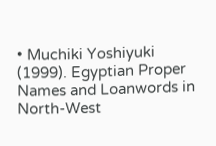• Muchiki Yoshiyuki (1999). Egyptian Proper Names and Loanwords in North-West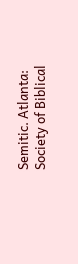Semitic. Atlanta: Society of Biblical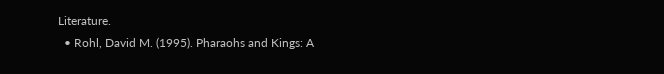Literature.
  • Rohl, David M. (1995). Pharaohs and Kings: A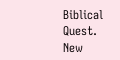Biblical Quest. New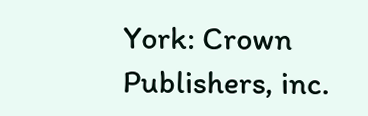York: Crown Publishers, inc.